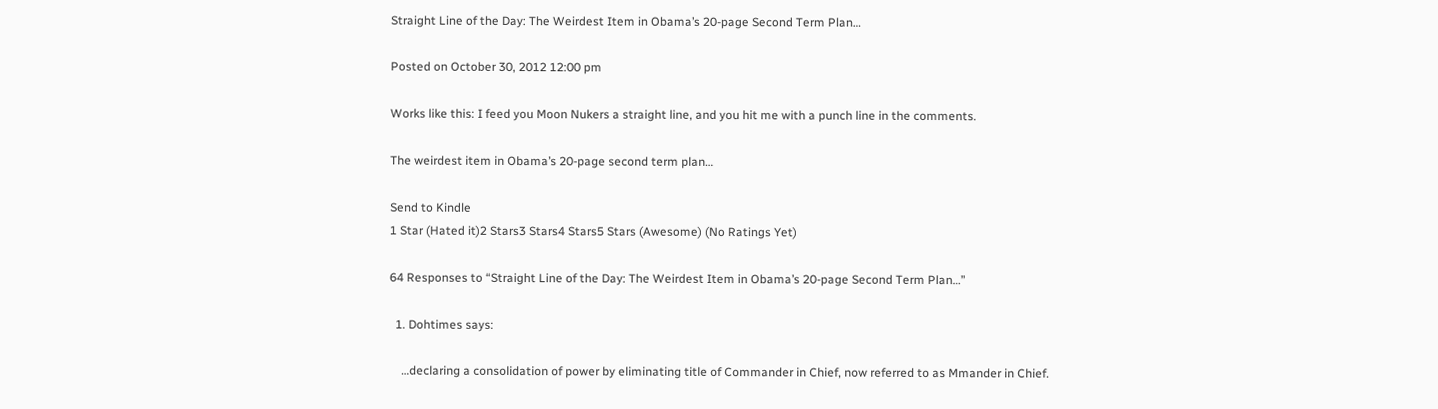Straight Line of the Day: The Weirdest Item in Obama’s 20-page Second Term Plan…

Posted on October 30, 2012 12:00 pm

Works like this: I feed you Moon Nukers a straight line, and you hit me with a punch line in the comments.

The weirdest item in Obama’s 20-page second term plan…

Send to Kindle
1 Star (Hated it)2 Stars3 Stars4 Stars5 Stars (Awesome) (No Ratings Yet)

64 Responses to “Straight Line of the Day: The Weirdest Item in Obama’s 20-page Second Term Plan…”

  1. Dohtimes says:

    …declaring a consolidation of power by eliminating title of Commander in Chief, now referred to as Mmander in Chief.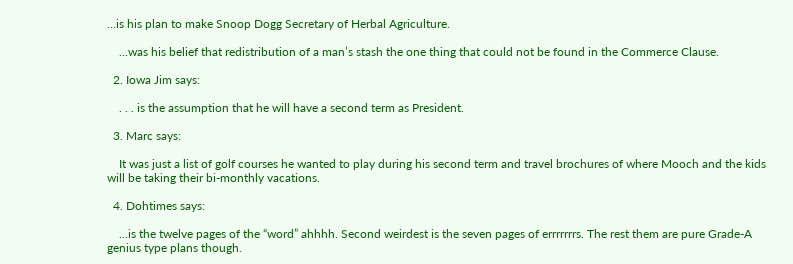…is his plan to make Snoop Dogg Secretary of Herbal Agriculture.

    …was his belief that redistribution of a man’s stash the one thing that could not be found in the Commerce Clause.

  2. Iowa Jim says:

    . . . is the assumption that he will have a second term as President.

  3. Marc says:

    It was just a list of golf courses he wanted to play during his second term and travel brochures of where Mooch and the kids will be taking their bi-monthly vacations.

  4. Dohtimes says:

    …is the twelve pages of the “word” ahhhh. Second weirdest is the seven pages of errrrrrrs. The rest them are pure Grade-A genius type plans though.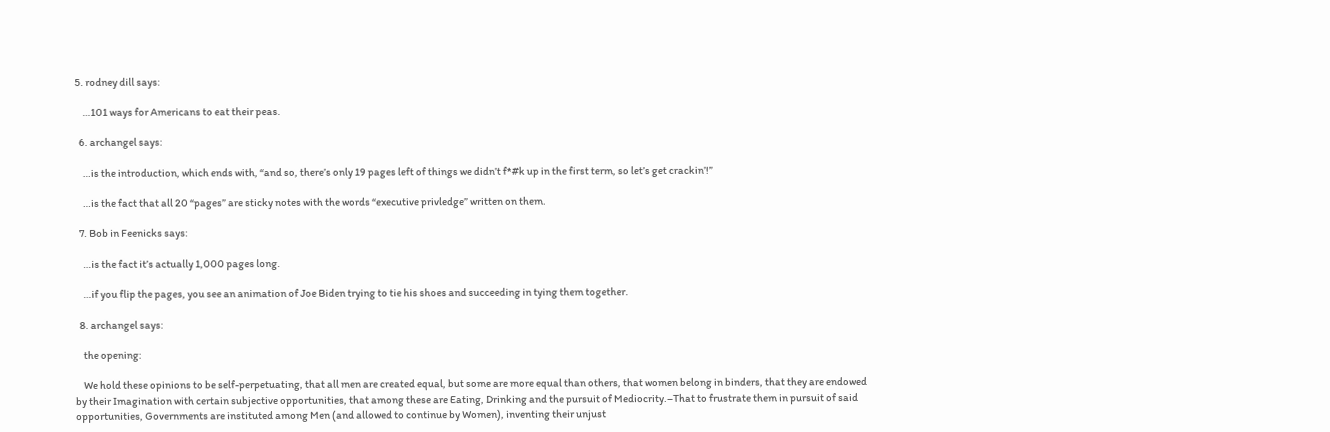5. rodney dill says:

    …101 ways for Americans to eat their peas.

  6. archangel says:

    …is the introduction, which ends with, “and so, there’s only 19 pages left of things we didn’t f*#k up in the first term, so let’s get crackin’!”

    …is the fact that all 20 “pages” are sticky notes with the words “executive privledge” written on them.

  7. Bob in Feenicks says:

    …is the fact it’s actually 1,000 pages long.

    …if you flip the pages, you see an animation of Joe Biden trying to tie his shoes and succeeding in tying them together.

  8. archangel says:

    the opening:

    We hold these opinions to be self-perpetuating, that all men are created equal, but some are more equal than others, that women belong in binders, that they are endowed by their Imagination with certain subjective opportunities, that among these are Eating, Drinking and the pursuit of Mediocrity.–That to frustrate them in pursuit of said opportunities, Governments are instituted among Men (and allowed to continue by Women), inventing their unjust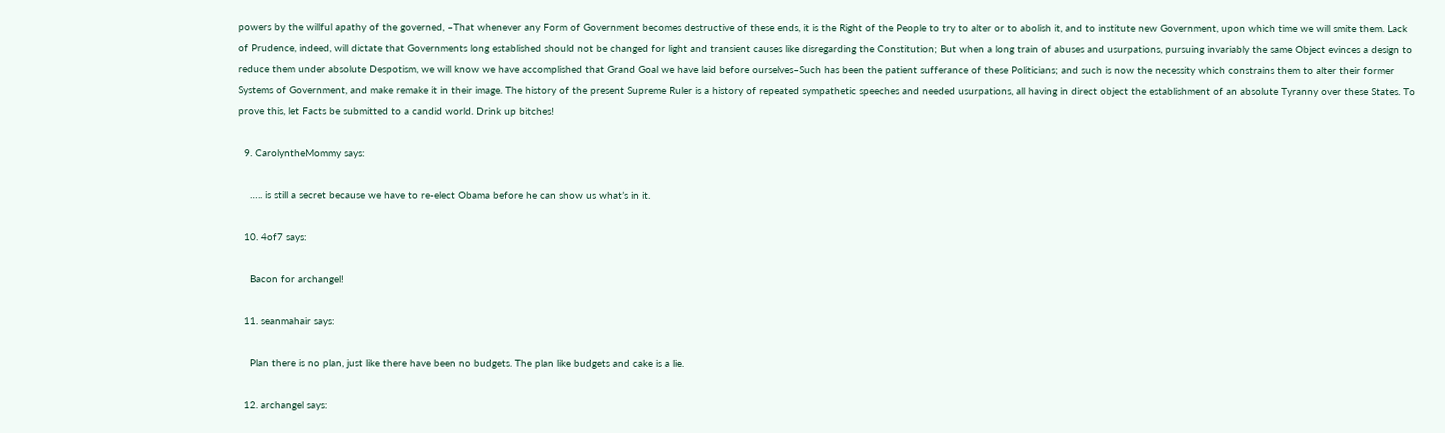powers by the willful apathy of the governed, –That whenever any Form of Government becomes destructive of these ends, it is the Right of the People to try to alter or to abolish it, and to institute new Government, upon which time we will smite them. Lack of Prudence, indeed, will dictate that Governments long established should not be changed for light and transient causes like disregarding the Constitution; But when a long train of abuses and usurpations, pursuing invariably the same Object evinces a design to reduce them under absolute Despotism, we will know we have accomplished that Grand Goal we have laid before ourselves–Such has been the patient sufferance of these Politicians; and such is now the necessity which constrains them to alter their former Systems of Government, and make remake it in their image. The history of the present Supreme Ruler is a history of repeated sympathetic speeches and needed usurpations, all having in direct object the establishment of an absolute Tyranny over these States. To prove this, let Facts be submitted to a candid world. Drink up bitches!

  9. CarolyntheMommy says:

    ….. is still a secret because we have to re-elect Obama before he can show us what’s in it.

  10. 4of7 says:

    Bacon for archangel!

  11. seanmahair says:

    Plan there is no plan, just like there have been no budgets. The plan like budgets and cake is a lie.

  12. archangel says: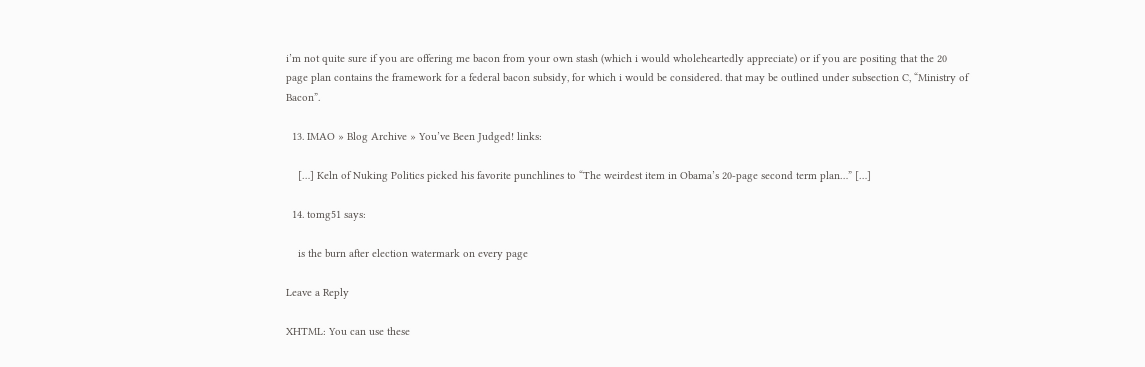i’m not quite sure if you are offering me bacon from your own stash (which i would wholeheartedly appreciate) or if you are positing that the 20 page plan contains the framework for a federal bacon subsidy, for which i would be considered. that may be outlined under subsection C, “Ministry of Bacon”.

  13. IMAO » Blog Archive » You’ve Been Judged! links:

    […] Keln of Nuking Politics picked his favorite punchlines to “The weirdest item in Obama’s 20-page second term plan…” […]

  14. tomg51 says:

    is the burn after election watermark on every page

Leave a Reply

XHTML: You can use these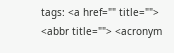tags: <a href="" title=""> <abbr title=""> <acronym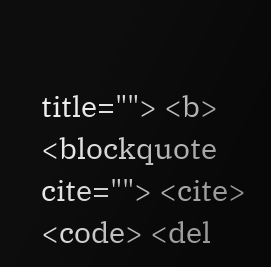title=""> <b> <blockquote cite=""> <cite> <code> <del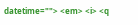datetime=""> <em> <i> <q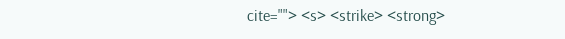cite=""> <s> <strike> <strong>